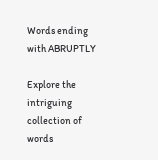Words ending with ABRUPTLY

Explore the intriguing collection of words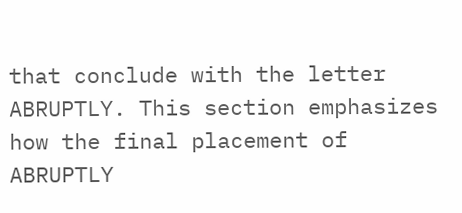that conclude with the letter ABRUPTLY. This section emphasizes how the final placement of ABRUPTLY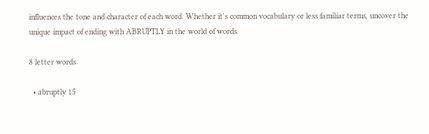influences the tone and character of each word. Whether it's common vocabulary or less familiar terms, uncover the unique impact of ending with ABRUPTLY in the world of words.

8 letter words

  • abruptly 15